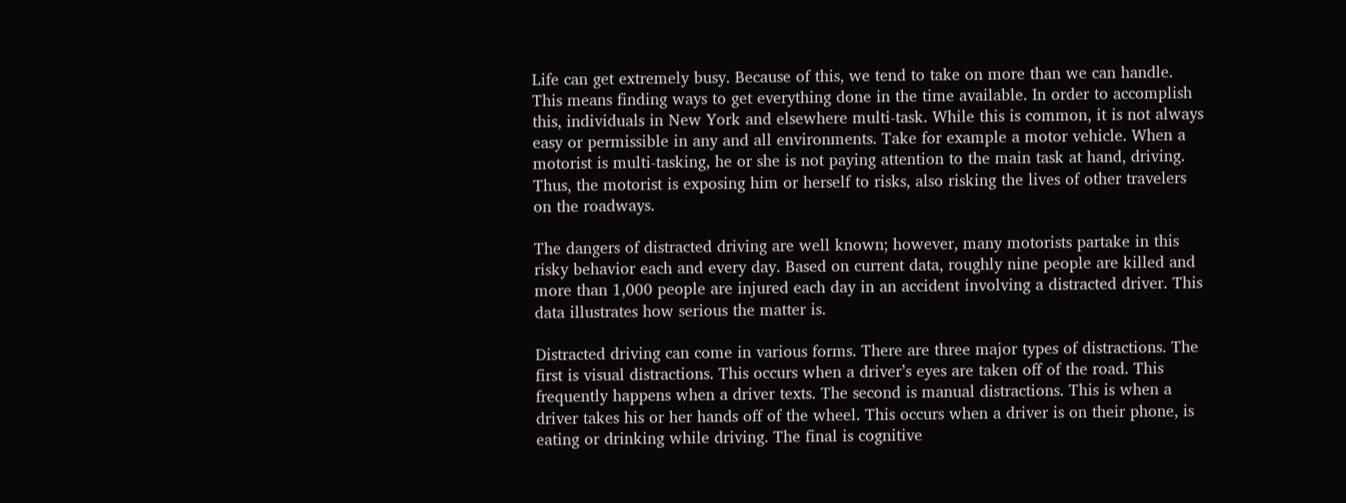Life can get extremely busy. Because of this, we tend to take on more than we can handle. This means finding ways to get everything done in the time available. In order to accomplish this, individuals in New York and elsewhere multi-task. While this is common, it is not always easy or permissible in any and all environments. Take for example a motor vehicle. When a motorist is multi-tasking, he or she is not paying attention to the main task at hand, driving. Thus, the motorist is exposing him or herself to risks, also risking the lives of other travelers on the roadways.

The dangers of distracted driving are well known; however, many motorists partake in this risky behavior each and every day. Based on current data, roughly nine people are killed and more than 1,000 people are injured each day in an accident involving a distracted driver. This data illustrates how serious the matter is.

Distracted driving can come in various forms. There are three major types of distractions. The first is visual distractions. This occurs when a driver’s eyes are taken off of the road. This frequently happens when a driver texts. The second is manual distractions. This is when a driver takes his or her hands off of the wheel. This occurs when a driver is on their phone, is eating or drinking while driving. The final is cognitive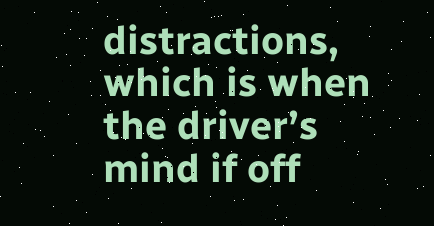distractions, which is when the driver’s mind if off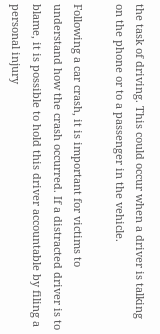the task of driving. This could occur when a driver is talking on the phone or to a passenger in the vehicle.

Following a car crash, it is important for victims to understand how the crash occurred. If a distracted driver is to blame, it is possible to hold this driver accountable by filing a personal injury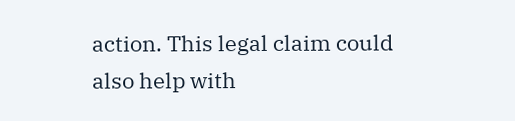action. This legal claim could also help with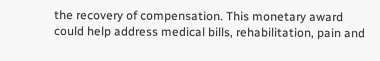the recovery of compensation. This monetary award could help address medical bills, rehabilitation, pain and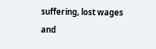suffering, lost wages and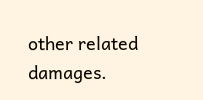other related damages.